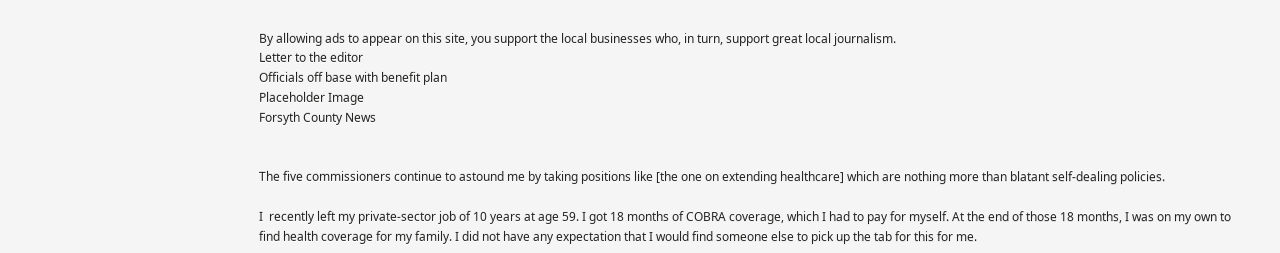By allowing ads to appear on this site, you support the local businesses who, in turn, support great local journalism.
Letter to the editor
Officials off base with benefit plan
Placeholder Image
Forsyth County News


The five commissioners continue to astound me by taking positions like [the one on extending healthcare] which are nothing more than blatant self-dealing policies.

I  recently left my private-sector job of 10 years at age 59. I got 18 months of COBRA coverage, which I had to pay for myself. At the end of those 18 months, I was on my own to find health coverage for my family. I did not have any expectation that I would find someone else to pick up the tab for this for me.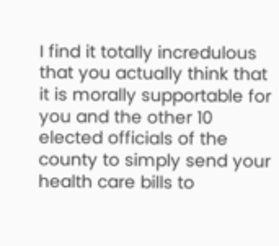I find it totally incredulous that you actually think that it is morally supportable for you and the other 10 elected officials of the county to simply send your health care bills to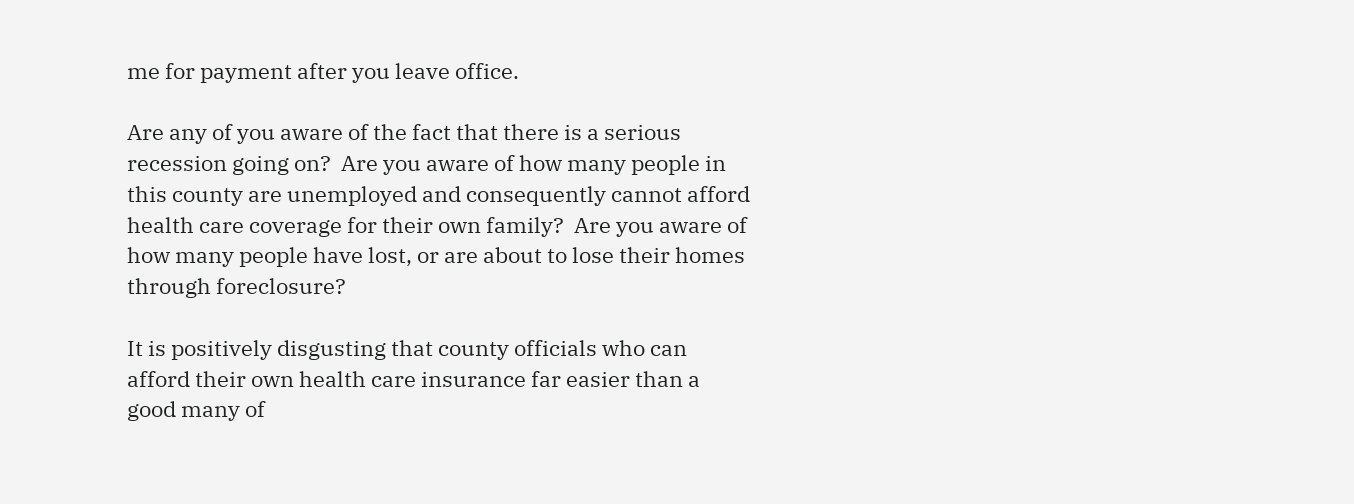me for payment after you leave office.

Are any of you aware of the fact that there is a serious recession going on?  Are you aware of how many people in this county are unemployed and consequently cannot afford health care coverage for their own family?  Are you aware of how many people have lost, or are about to lose their homes through foreclosure?

It is positively disgusting that county officials who can afford their own health care insurance far easier than a good many of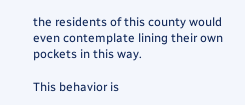the residents of this county would even contemplate lining their own pockets in this way.

This behavior is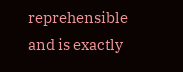reprehensible and is exactly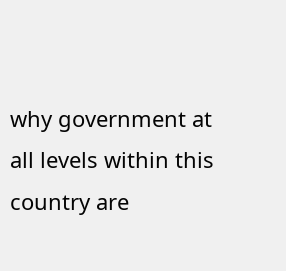why government at all levels within this country are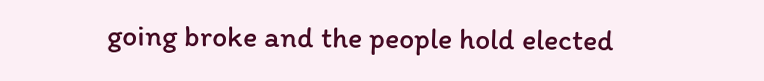going broke and the people hold elected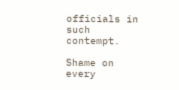officials in such contempt.

Shame on every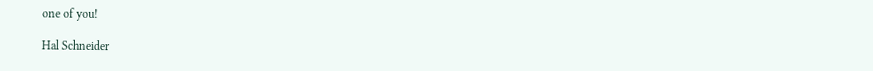one of you!

Hal Schneider